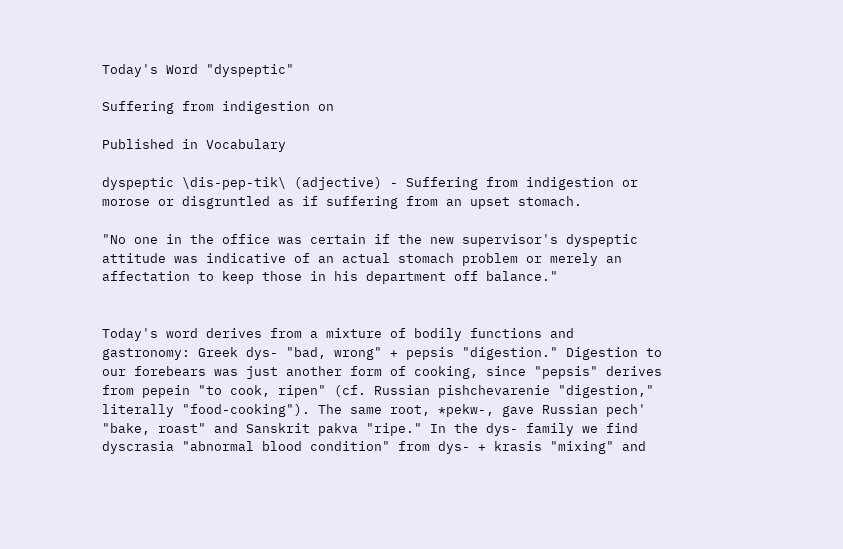Today's Word "dyspeptic"

Suffering from indigestion on

Published in Vocabulary

dyspeptic \dis-pep-tik\ (adjective) - Suffering from indigestion or morose or disgruntled as if suffering from an upset stomach.

"No one in the office was certain if the new supervisor's dyspeptic attitude was indicative of an actual stomach problem or merely an affectation to keep those in his department off balance."


Today's word derives from a mixture of bodily functions and gastronomy: Greek dys- "bad, wrong" + pepsis "digestion." Digestion to our forebears was just another form of cooking, since "pepsis" derives from pepein "to cook, ripen" (cf. Russian pishchevarenie "digestion," literally "food-cooking"). The same root, *pekw-, gave Russian pech' "bake, roast" and Sanskrit pakva "ripe." In the dys- family we find dyscrasia "abnormal blood condition" from dys- + krasis "mixing" and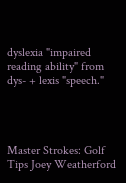dyslexia "impaired reading ability" from dys- + lexis "speech."




Master Strokes: Golf Tips Joey Weatherford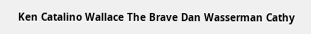Ken Catalino Wallace The Brave Dan Wasserman Cathy